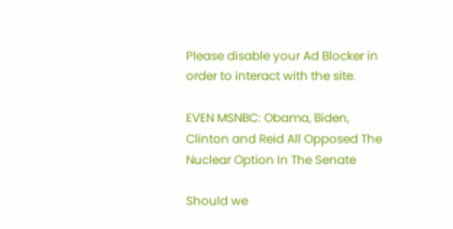Please disable your Ad Blocker in order to interact with the site.

EVEN MSNBC: Obama, Biden, Clinton and Reid All Opposed The Nuclear Option In The Senate

Should we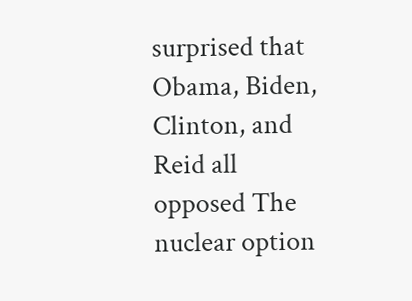surprised that Obama, Biden, Clinton, and Reid all opposed The nuclear option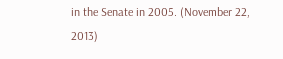in the Senate in 2005. (November 22, 2013)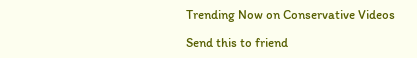Trending Now on Conservative Videos

Send this to friend